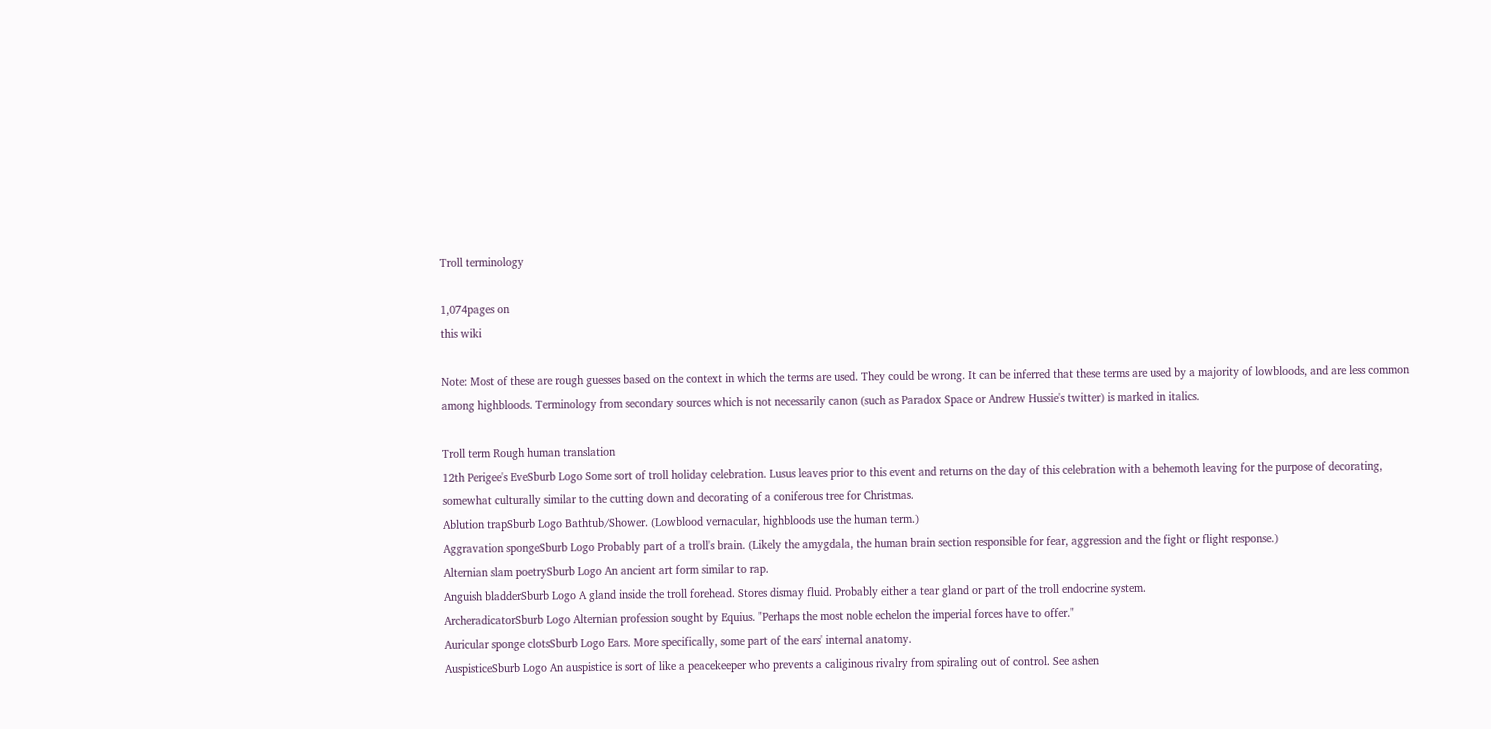Troll terminology

1,074pages on
this wiki

Note: Most of these are rough guesses based on the context in which the terms are used. They could be wrong. It can be inferred that these terms are used by a majority of lowbloods, and are less common among highbloods. Terminology from secondary sources which is not necessarily canon (such as Paradox Space or Andrew Hussie's twitter) is marked in italics.

Troll term Rough human translation
12th Perigee's EveSburb Logo Some sort of troll holiday celebration. Lusus leaves prior to this event and returns on the day of this celebration with a behemoth leaving for the purpose of decorating, somewhat culturally similar to the cutting down and decorating of a coniferous tree for Christmas.
Ablution trapSburb Logo Bathtub/Shower. (Lowblood vernacular, highbloods use the human term.)
Aggravation spongeSburb Logo Probably part of a troll's brain. (Likely the amygdala, the human brain section responsible for fear, aggression and the fight or flight response.)
Alternian slam poetrySburb Logo An ancient art form similar to rap.
Anguish bladderSburb Logo A gland inside the troll forehead. Stores dismay fluid. Probably either a tear gland or part of the troll endocrine system.
ArcheradicatorSburb Logo Alternian profession sought by Equius. "Perhaps the most noble echelon the imperial forces have to offer."
Auricular sponge clotsSburb Logo Ears. More specifically, some part of the ears' internal anatomy.
AuspisticeSburb Logo An auspistice is sort of like a peacekeeper who prevents a caliginous rivalry from spiraling out of control. See ashen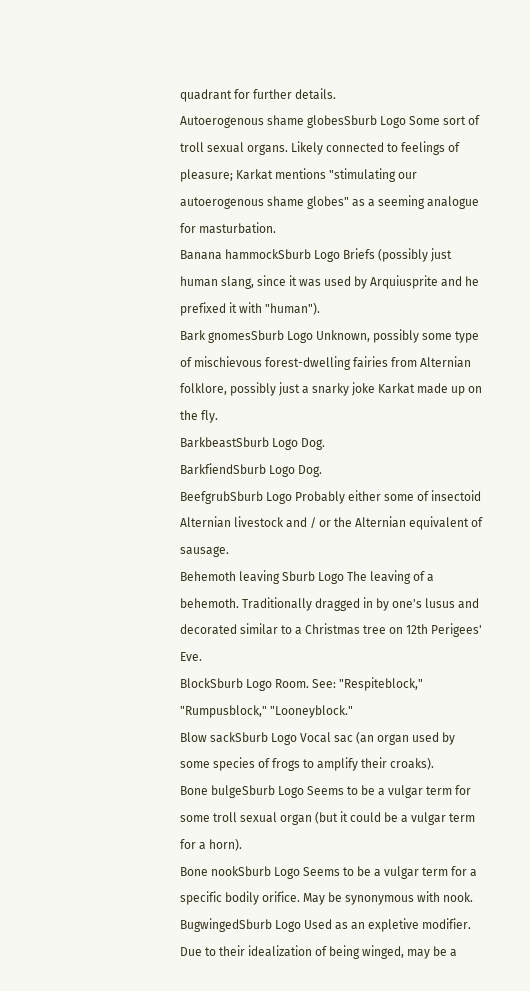quadrant for further details.
Autoerogenous shame globesSburb Logo Some sort of troll sexual organs. Likely connected to feelings of pleasure; Karkat mentions "stimulating our autoerogenous shame globes" as a seeming analogue for masturbation.
Banana hammockSburb Logo Briefs (possibly just human slang, since it was used by Arquiusprite and he prefixed it with "human").
Bark gnomesSburb Logo Unknown, possibly some type of mischievous forest-dwelling fairies from Alternian folklore, possibly just a snarky joke Karkat made up on the fly.
BarkbeastSburb Logo Dog.
BarkfiendSburb Logo Dog.
BeefgrubSburb Logo Probably either some of insectoid Alternian livestock and / or the Alternian equivalent of sausage.
Behemoth leaving Sburb Logo The leaving of a behemoth. Traditionally dragged in by one's lusus and decorated similar to a Christmas tree on 12th Perigees' Eve.
BlockSburb Logo Room. See: "Respiteblock," "Rumpusblock," "Looneyblock."
Blow sackSburb Logo Vocal sac (an organ used by some species of frogs to amplify their croaks).
Bone bulgeSburb Logo Seems to be a vulgar term for some troll sexual organ (but it could be a vulgar term for a horn).
Bone nookSburb Logo Seems to be a vulgar term for a specific bodily orifice. May be synonymous with nook.
BugwingedSburb Logo Used as an expletive modifier. Due to their idealization of being winged, may be a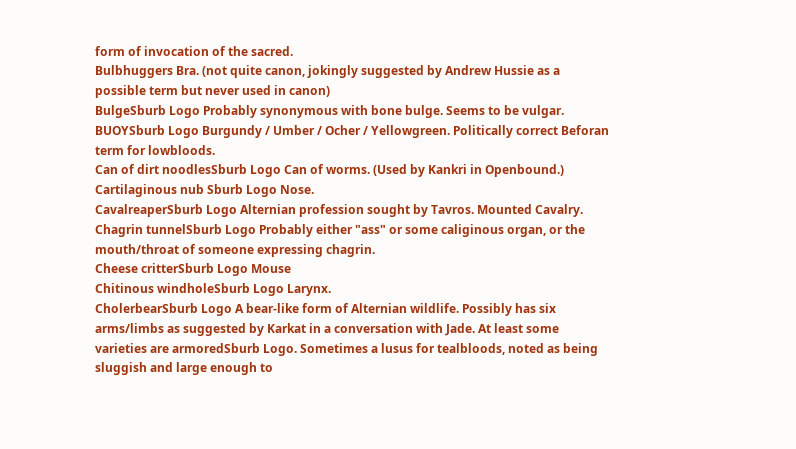form of invocation of the sacred.
Bulbhuggers Bra. (not quite canon, jokingly suggested by Andrew Hussie as a possible term but never used in canon)
BulgeSburb Logo Probably synonymous with bone bulge. Seems to be vulgar.
BUOYSburb Logo Burgundy / Umber / Ocher / Yellowgreen. Politically correct Beforan term for lowbloods.
Can of dirt noodlesSburb Logo Can of worms. (Used by Kankri in Openbound.)
Cartilaginous nub Sburb Logo Nose.
CavalreaperSburb Logo Alternian profession sought by Tavros. Mounted Cavalry.
Chagrin tunnelSburb Logo Probably either "ass" or some caliginous organ, or the mouth/throat of someone expressing chagrin.
Cheese critterSburb Logo Mouse
Chitinous windholeSburb Logo Larynx.
CholerbearSburb Logo A bear-like form of Alternian wildlife. Possibly has six arms/limbs as suggested by Karkat in a conversation with Jade. At least some varieties are armoredSburb Logo. Sometimes a lusus for tealbloods, noted as being sluggish and large enough to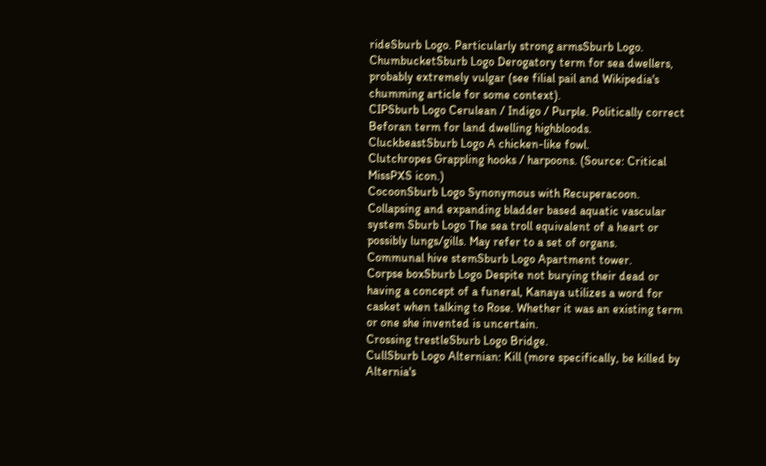rideSburb Logo. Particularly strong armsSburb Logo.
ChumbucketSburb Logo Derogatory term for sea dwellers, probably extremely vulgar (see filial pail and Wikipedia's chumming article for some context).
CIPSburb Logo Cerulean / Indigo / Purple. Politically correct Beforan term for land dwelling highbloods.
CluckbeastSburb Logo A chicken-like fowl.
Clutchropes Grappling hooks / harpoons. (Source: Critical MissPXS icon.)
CocoonSburb Logo Synonymous with Recuperacoon.
Collapsing and expanding bladder based aquatic vascular system Sburb Logo The sea troll equivalent of a heart or possibly lungs/gills. May refer to a set of organs.
Communal hive stemSburb Logo Apartment tower.
Corpse boxSburb Logo Despite not burying their dead or having a concept of a funeral, Kanaya utilizes a word for casket when talking to Rose. Whether it was an existing term or one she invented is uncertain.
Crossing trestleSburb Logo Bridge.
CullSburb Logo Alternian: Kill (more specifically, be killed by Alternia's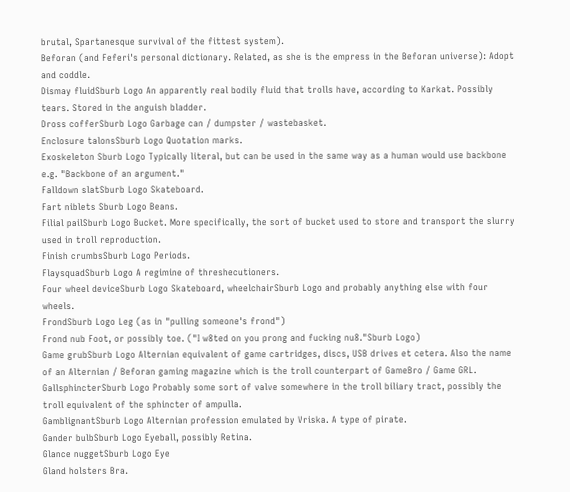brutal, Spartanesque survival of the fittest system).
Beforan (and Feferi's personal dictionary. Related, as she is the empress in the Beforan universe): Adopt and coddle.
Dismay fluidSburb Logo An apparently real bodily fluid that trolls have, according to Karkat. Possibly tears. Stored in the anguish bladder.
Dross cofferSburb Logo Garbage can / dumpster / wastebasket.
Enclosure talonsSburb Logo Quotation marks.
Exoskeleton Sburb Logo Typically literal, but can be used in the same way as a human would use backbone e.g. "Backbone of an argument."
Falldown slatSburb Logo Skateboard.
Fart niblets Sburb Logo Beans.
Filial pailSburb Logo Bucket. More specifically, the sort of bucket used to store and transport the slurry used in troll reproduction.
Finish crumbsSburb Logo Periods.
FlaysquadSburb Logo A regimine of threshecutioners.
Four wheel deviceSburb Logo Skateboard, wheelchairSburb Logo and probably anything else with four wheels.
FrondSburb Logo Leg (as in "pulling someone's frond")
Frond nub Foot, or possibly toe. ("I w8ted on you prong and fucking nu8."Sburb Logo)
Game grubSburb Logo Alternian equivalent of game cartridges, discs, USB drives et cetera. Also the name of an Alternian / Beforan gaming magazine which is the troll counterpart of GameBro / Game GRL.
GallsphincterSburb Logo Probably some sort of valve somewhere in the troll biliary tract, possibly the troll equivalent of the sphincter of ampulla.
GamblignantSburb Logo Alternian profession emulated by Vriska. A type of pirate.
Gander bulbSburb Logo Eyeball, possibly Retina.
Glance nuggetSburb Logo Eye
Gland holsters Bra.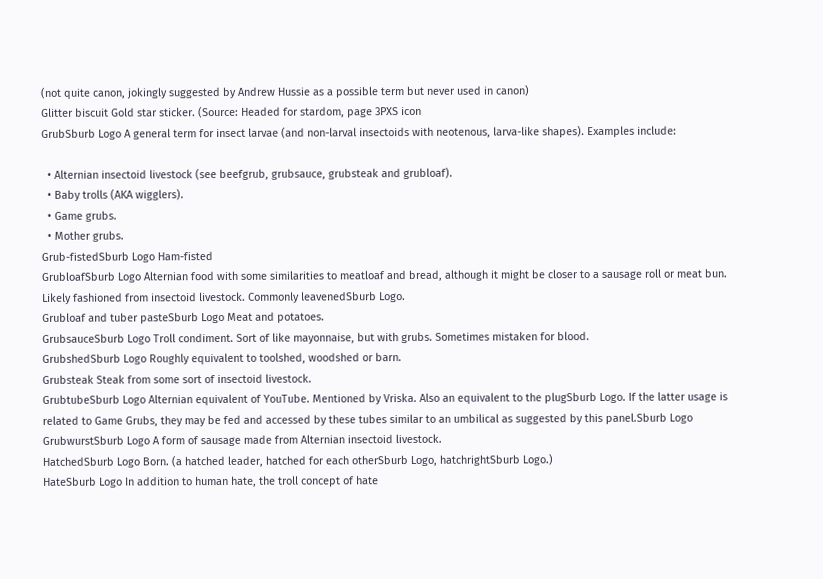(not quite canon, jokingly suggested by Andrew Hussie as a possible term but never used in canon)
Glitter biscuit Gold star sticker. (Source: Headed for stardom, page 3PXS icon
GrubSburb Logo A general term for insect larvae (and non-larval insectoids with neotenous, larva-like shapes). Examples include:

  • Alternian insectoid livestock (see beefgrub, grubsauce, grubsteak and grubloaf).
  • Baby trolls (AKA wigglers).
  • Game grubs.
  • Mother grubs.
Grub-fistedSburb Logo Ham-fisted
GrubloafSburb Logo Alternian food with some similarities to meatloaf and bread, although it might be closer to a sausage roll or meat bun. Likely fashioned from insectoid livestock. Commonly leavenedSburb Logo.
Grubloaf and tuber pasteSburb Logo Meat and potatoes.
GrubsauceSburb Logo Troll condiment. Sort of like mayonnaise, but with grubs. Sometimes mistaken for blood.
GrubshedSburb Logo Roughly equivalent to toolshed, woodshed or barn.
Grubsteak Steak from some sort of insectoid livestock.
GrubtubeSburb Logo Alternian equivalent of YouTube. Mentioned by Vriska. Also an equivalent to the plugSburb Logo. If the latter usage is related to Game Grubs, they may be fed and accessed by these tubes similar to an umbilical as suggested by this panel.Sburb Logo
GrubwurstSburb Logo A form of sausage made from Alternian insectoid livestock.
HatchedSburb Logo Born. (a hatched leader, hatched for each otherSburb Logo, hatchrightSburb Logo.)
HateSburb Logo In addition to human hate, the troll concept of hate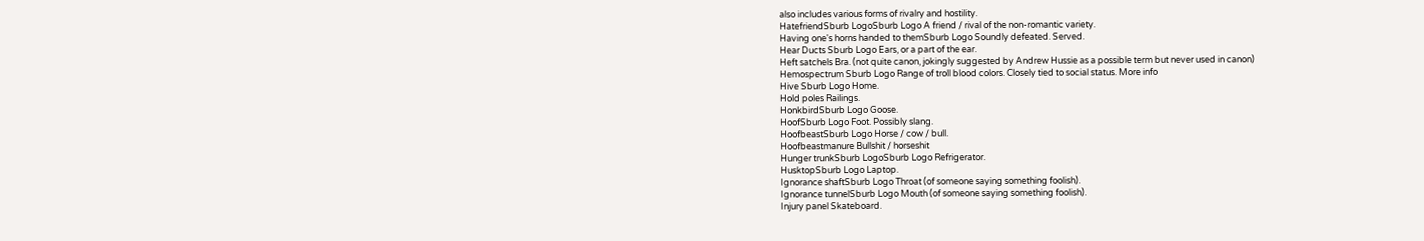also includes various forms of rivalry and hostility.
HatefriendSburb LogoSburb Logo A friend / rival of the non-romantic variety.
Having one's horns handed to themSburb Logo Soundly defeated. Served.
Hear Ducts Sburb Logo Ears, or a part of the ear.
Heft satchels Bra. (not quite canon, jokingly suggested by Andrew Hussie as a possible term but never used in canon)
Hemospectrum Sburb Logo Range of troll blood colors. Closely tied to social status. More info
Hive Sburb Logo Home.
Hold poles Railings.
HonkbirdSburb Logo Goose.
HoofSburb Logo Foot. Possibly slang.
HoofbeastSburb Logo Horse / cow / bull.
Hoofbeastmanure Bullshit / horseshit
Hunger trunkSburb LogoSburb Logo Refrigerator.
HusktopSburb Logo Laptop.
Ignorance shaftSburb Logo Throat (of someone saying something foolish).
Ignorance tunnelSburb Logo Mouth (of someone saying something foolish).
Injury panel Skateboard.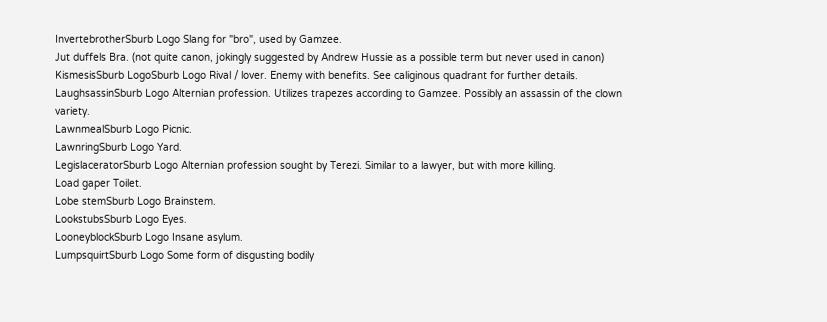InvertebrotherSburb Logo Slang for "bro", used by Gamzee.
Jut duffels Bra. (not quite canon, jokingly suggested by Andrew Hussie as a possible term but never used in canon)
KismesisSburb LogoSburb Logo Rival / lover. Enemy with benefits. See caliginous quadrant for further details.
LaughsassinSburb Logo Alternian profession. Utilizes trapezes according to Gamzee. Possibly an assassin of the clown variety.
LawnmealSburb Logo Picnic.
LawnringSburb Logo Yard.
LegislaceratorSburb Logo Alternian profession sought by Terezi. Similar to a lawyer, but with more killing.
Load gaper Toilet.
Lobe stemSburb Logo Brainstem.
LookstubsSburb Logo Eyes.
LooneyblockSburb Logo Insane asylum.
LumpsquirtSburb Logo Some form of disgusting bodily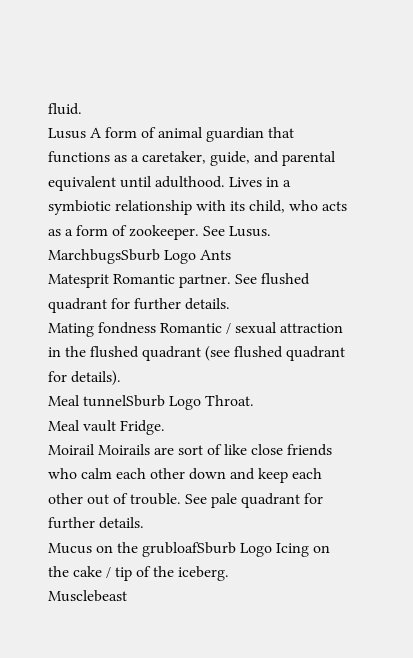fluid.
Lusus A form of animal guardian that functions as a caretaker, guide, and parental equivalent until adulthood. Lives in a symbiotic relationship with its child, who acts as a form of zookeeper. See Lusus.
MarchbugsSburb Logo Ants
Matesprit Romantic partner. See flushed quadrant for further details.
Mating fondness Romantic / sexual attraction in the flushed quadrant (see flushed quadrant for details).
Meal tunnelSburb Logo Throat.
Meal vault Fridge.
Moirail Moirails are sort of like close friends who calm each other down and keep each other out of trouble. See pale quadrant for further details.
Mucus on the grubloafSburb Logo Icing on the cake / tip of the iceberg.
Musclebeast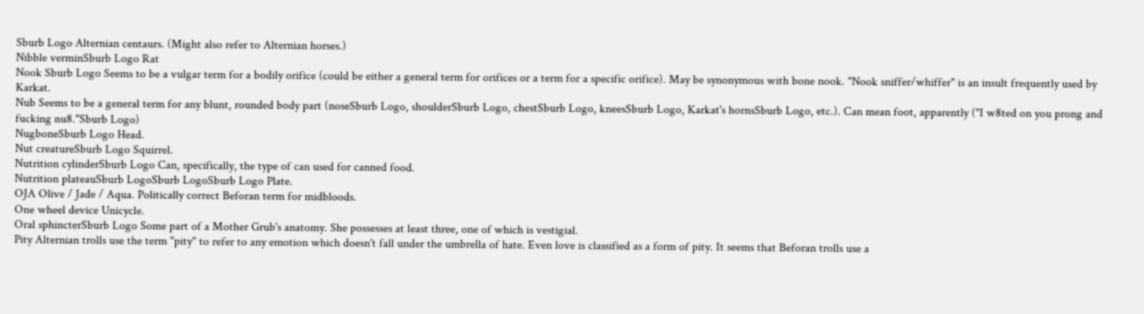Sburb Logo Alternian centaurs. (Might also refer to Alternian horses.)
Nibble verminSburb Logo Rat
Nook Sburb Logo Seems to be a vulgar term for a bodily orifice (could be either a general term for orifices or a term for a specific orifice). May be synonymous with bone nook. "Nook sniffer/whiffer" is an insult frequently used by Karkat.
Nub Seems to be a general term for any blunt, rounded body part (noseSburb Logo, shoulderSburb Logo, chestSburb Logo, kneesSburb Logo, Karkat's hornsSburb Logo, etc.). Can mean foot, apparently ("I w8ted on you prong and fucking nu8."Sburb Logo)
NugboneSburb Logo Head.
Nut creatureSburb Logo Squirrel.
Nutrition cylinderSburb Logo Can, specifically, the type of can used for canned food.
Nutrition plateauSburb LogoSburb LogoSburb Logo Plate.
OJA Olive / Jade / Aqua. Politically correct Beforan term for midbloods.
One wheel device Unicycle.
Oral sphincterSburb Logo Some part of a Mother Grub's anatomy. She possesses at least three, one of which is vestigial.
Pity Alternian trolls use the term "pity" to refer to any emotion which doesn't fall under the umbrella of hate. Even love is classified as a form of pity. It seems that Beforan trolls use a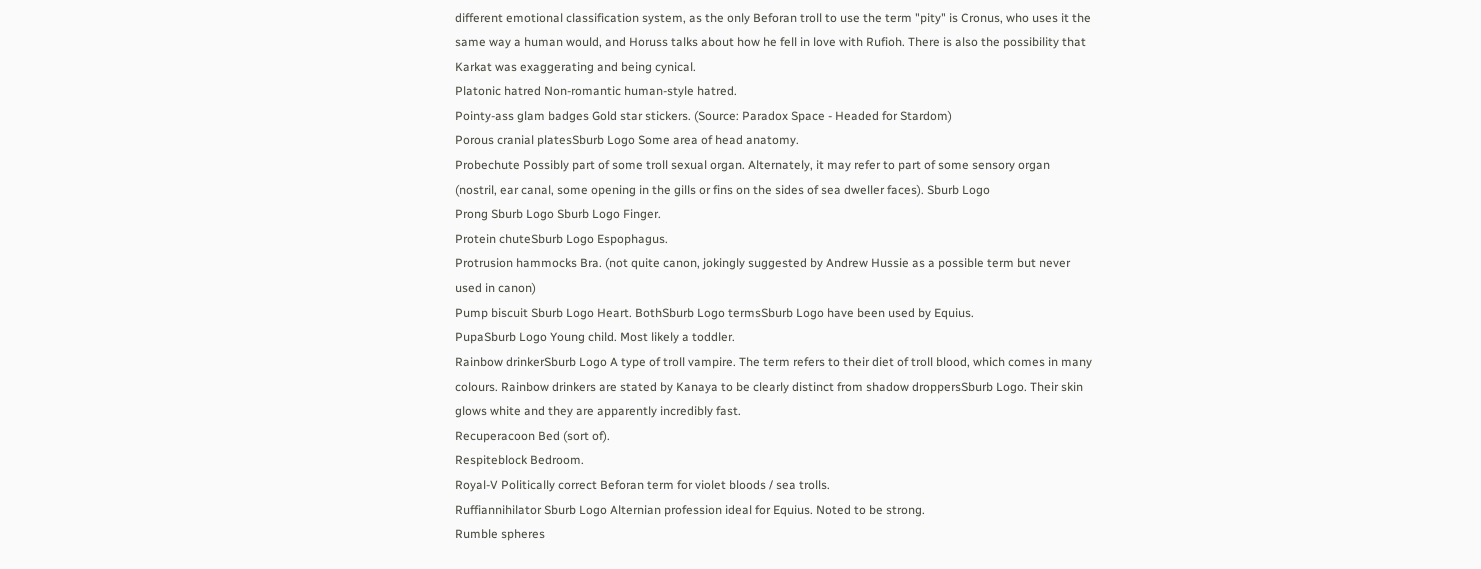different emotional classification system, as the only Beforan troll to use the term "pity" is Cronus, who uses it the same way a human would, and Horuss talks about how he fell in love with Rufioh. There is also the possibility that Karkat was exaggerating and being cynical.
Platonic hatred Non-romantic human-style hatred.
Pointy-ass glam badges Gold star stickers. (Source: Paradox Space - Headed for Stardom)
Porous cranial platesSburb Logo Some area of head anatomy.
Probechute Possibly part of some troll sexual organ. Alternately, it may refer to part of some sensory organ (nostril, ear canal, some opening in the gills or fins on the sides of sea dweller faces). Sburb Logo
Prong Sburb Logo Sburb Logo Finger.
Protein chuteSburb Logo Espophagus.
Protrusion hammocks Bra. (not quite canon, jokingly suggested by Andrew Hussie as a possible term but never used in canon)
Pump biscuit Sburb Logo Heart. BothSburb Logo termsSburb Logo have been used by Equius.
PupaSburb Logo Young child. Most likely a toddler.
Rainbow drinkerSburb Logo A type of troll vampire. The term refers to their diet of troll blood, which comes in many colours. Rainbow drinkers are stated by Kanaya to be clearly distinct from shadow droppersSburb Logo. Their skin glows white and they are apparently incredibly fast.
Recuperacoon Bed (sort of).
Respiteblock Bedroom.
Royal-V Politically correct Beforan term for violet bloods / sea trolls.
Ruffiannihilator Sburb Logo Alternian profession ideal for Equius. Noted to be strong.
Rumble spheres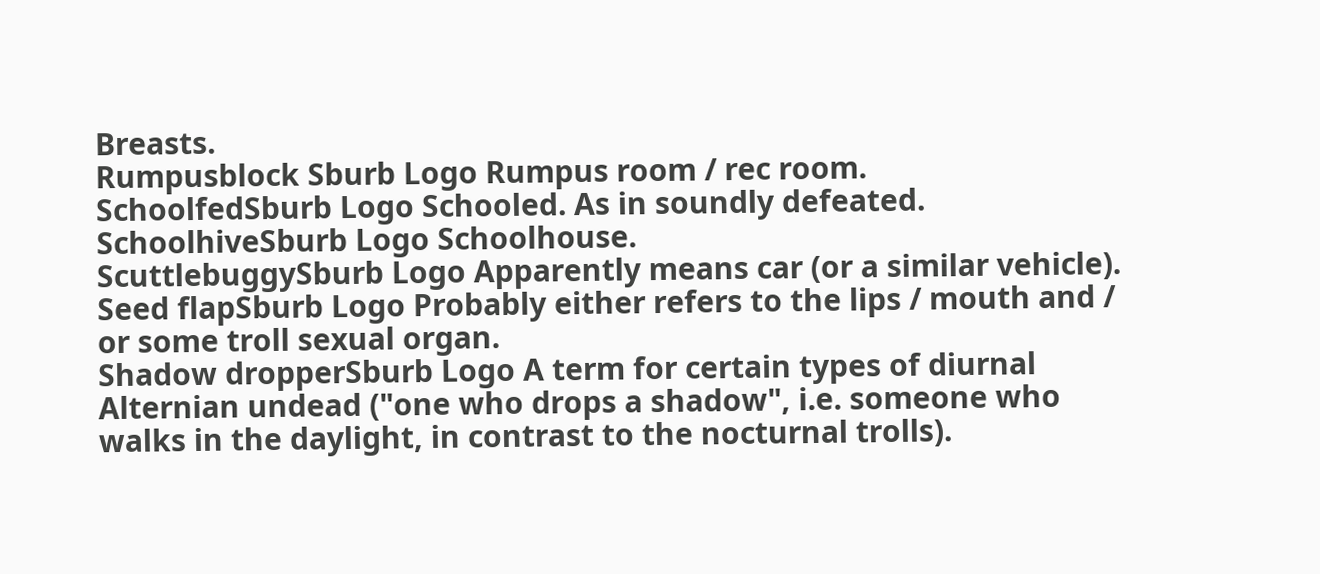Breasts.
Rumpusblock Sburb Logo Rumpus room / rec room.
SchoolfedSburb Logo Schooled. As in soundly defeated.
SchoolhiveSburb Logo Schoolhouse.
ScuttlebuggySburb Logo Apparently means car (or a similar vehicle).
Seed flapSburb Logo Probably either refers to the lips / mouth and / or some troll sexual organ.
Shadow dropperSburb Logo A term for certain types of diurnal Alternian undead ("one who drops a shadow", i.e. someone who walks in the daylight, in contrast to the nocturnal trolls).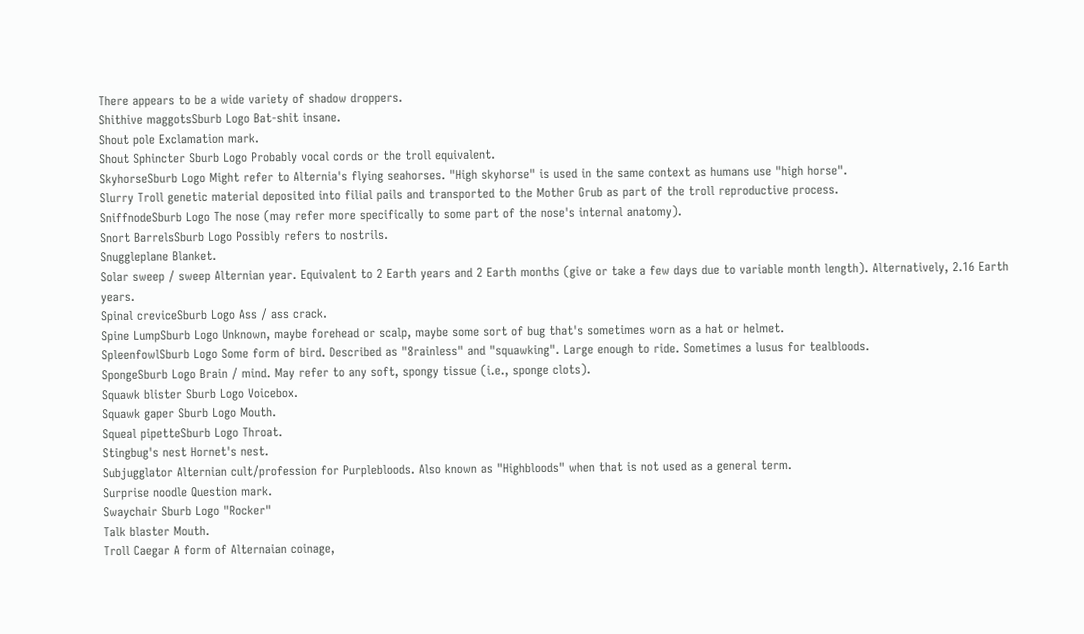There appears to be a wide variety of shadow droppers.
Shithive maggotsSburb Logo Bat-shit insane.
Shout pole Exclamation mark.
Shout Sphincter Sburb Logo Probably vocal cords or the troll equivalent.
SkyhorseSburb Logo Might refer to Alternia's flying seahorses. "High skyhorse" is used in the same context as humans use "high horse".
Slurry Troll genetic material deposited into filial pails and transported to the Mother Grub as part of the troll reproductive process.
SniffnodeSburb Logo The nose (may refer more specifically to some part of the nose's internal anatomy).
Snort BarrelsSburb Logo Possibly refers to nostrils.
Snuggleplane Blanket.
Solar sweep / sweep Alternian year. Equivalent to 2 Earth years and 2 Earth months (give or take a few days due to variable month length). Alternatively, 2.16 Earth years.
Spinal creviceSburb Logo Ass / ass crack.
Spine LumpSburb Logo Unknown, maybe forehead or scalp, maybe some sort of bug that's sometimes worn as a hat or helmet.
SpleenfowlSburb Logo Some form of bird. Described as "8rainless" and "squawking". Large enough to ride. Sometimes a lusus for tealbloods.
SpongeSburb Logo Brain / mind. May refer to any soft, spongy tissue (i.e., sponge clots).
Squawk blister Sburb Logo Voicebox.
Squawk gaper Sburb Logo Mouth.
Squeal pipetteSburb Logo Throat.
Stingbug's nest Hornet's nest.
Subjugglator Alternian cult/profession for Purplebloods. Also known as "Highbloods" when that is not used as a general term.
Surprise noodle Question mark.
Swaychair Sburb Logo "Rocker"
Talk blaster Mouth.
Troll Caegar A form of Alternaian coinage,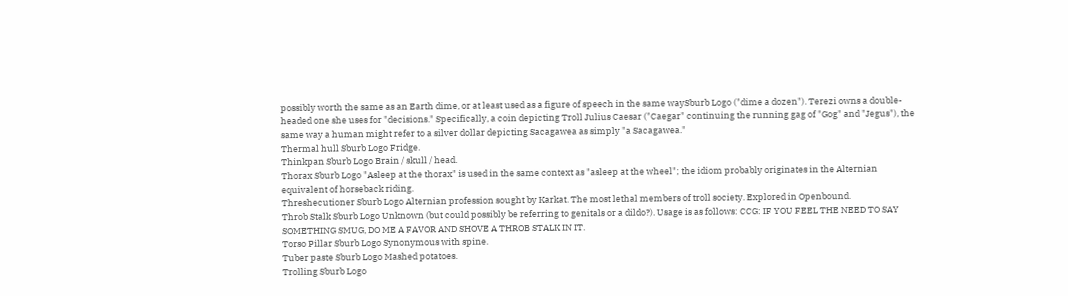possibly worth the same as an Earth dime, or at least used as a figure of speech in the same waySburb Logo ("dime a dozen"). Terezi owns a double-headed one she uses for "decisions." Specifically, a coin depicting Troll Julius Caesar ("Caegar" continuing the running gag of "Gog" and "Jegus"), the same way a human might refer to a silver dollar depicting Sacagawea as simply "a Sacagawea."
Thermal hull Sburb Logo Fridge.
Thinkpan Sburb Logo Brain / skull / head.
Thorax Sburb Logo "Asleep at the thorax" is used in the same context as "asleep at the wheel"; the idiom probably originates in the Alternian equivalent of horseback riding.
Threshecutioner Sburb Logo Alternian profession sought by Karkat. The most lethal members of troll society. Explored in Openbound.
Throb Stalk Sburb Logo Unknown (but could possibly be referring to genitals or a dildo?). Usage is as follows: CCG: IF YOU FEEL THE NEED TO SAY SOMETHING SMUG, DO ME A FAVOR AND SHOVE A THROB STALK IN IT.
Torso Pillar Sburb Logo Synonymous with spine.
Tuber paste Sburb Logo Mashed potatoes.
Trolling Sburb Logo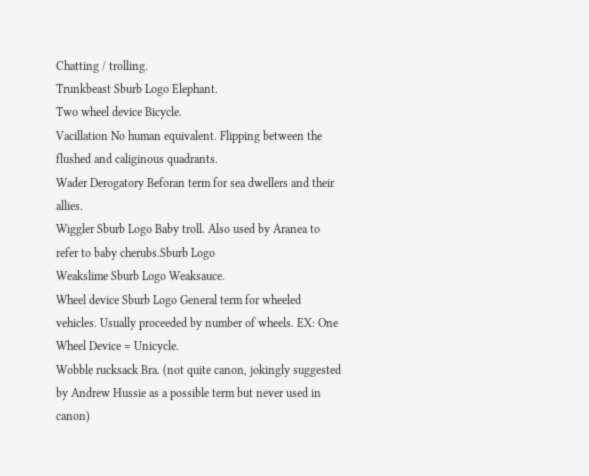Chatting / trolling.
Trunkbeast Sburb Logo Elephant.
Two wheel device Bicycle.
Vacillation No human equivalent. Flipping between the flushed and caliginous quadrants.
Wader Derogatory Beforan term for sea dwellers and their allies.
Wiggler Sburb Logo Baby troll. Also used by Aranea to refer to baby cherubs.Sburb Logo
Weakslime Sburb Logo Weaksauce.
Wheel device Sburb Logo General term for wheeled vehicles. Usually proceeded by number of wheels. EX: One Wheel Device = Unicycle.
Wobble rucksack Bra. (not quite canon, jokingly suggested by Andrew Hussie as a possible term but never used in canon)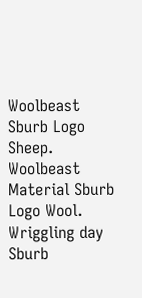Woolbeast Sburb Logo Sheep.
Woolbeast Material Sburb Logo Wool.
Wriggling day Sburb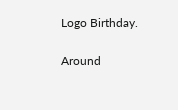Logo Birthday.

Around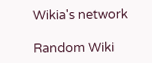Wikia's network

Random Wiki